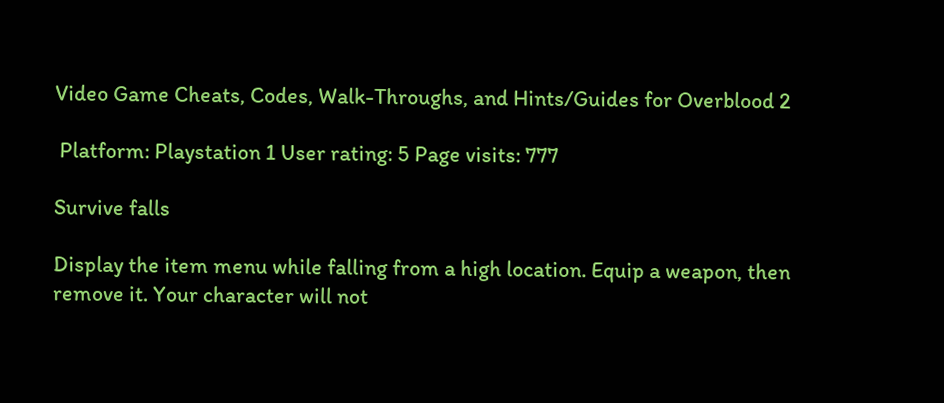Video Game Cheats, Codes, Walk-Throughs, and Hints/Guides for Overblood 2

 Platform: Playstation 1 User rating: 5 Page visits: 777

Survive falls

Display the item menu while falling from a high location. Equip a weapon, then remove it. Your character will not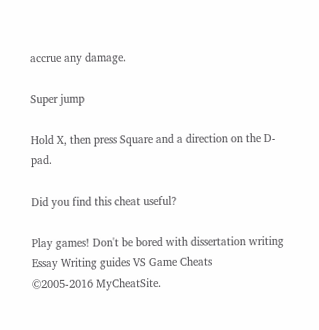accrue any damage.

Super jump

Hold X, then press Square and a direction on the D-pad.

Did you find this cheat useful?

Play games! Don't be bored with dissertation writing Essay Writing guides VS Game Cheats
©2005-2016 MyCheatSite.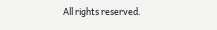All rights reserved.